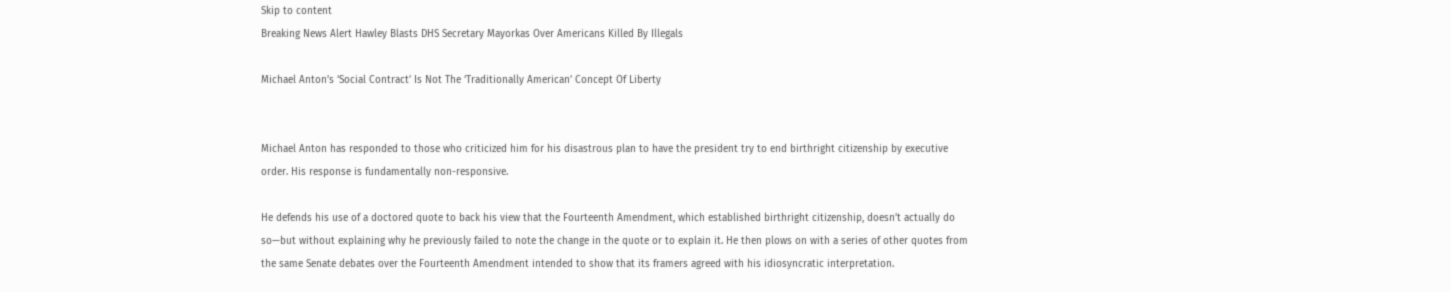Skip to content
Breaking News Alert Hawley Blasts DHS Secretary Mayorkas Over Americans Killed By Illegals

Michael Anton’s ‘Social Contract’ Is Not The ‘Traditionally American’ Concept Of Liberty


Michael Anton has responded to those who criticized him for his disastrous plan to have the president try to end birthright citizenship by executive order. His response is fundamentally non-responsive.

He defends his use of a doctored quote to back his view that the Fourteenth Amendment, which established birthright citizenship, doesn’t actually do so—but without explaining why he previously failed to note the change in the quote or to explain it. He then plows on with a series of other quotes from the same Senate debates over the Fourteenth Amendment intended to show that its framers agreed with his idiosyncratic interpretation.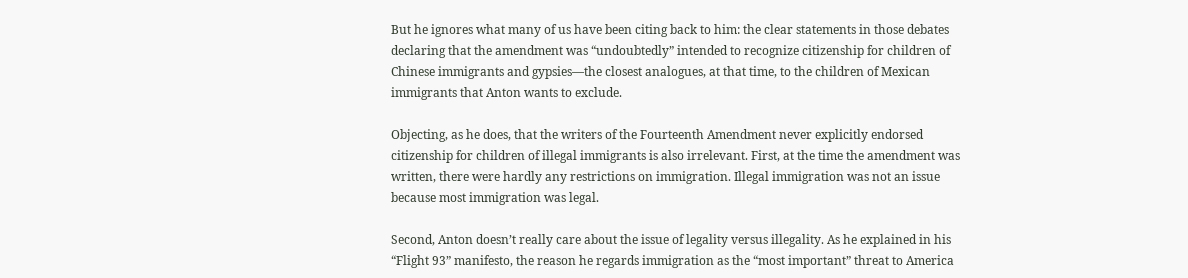But he ignores what many of us have been citing back to him: the clear statements in those debates declaring that the amendment was “undoubtedly” intended to recognize citizenship for children of Chinese immigrants and gypsies—the closest analogues, at that time, to the children of Mexican immigrants that Anton wants to exclude.

Objecting, as he does, that the writers of the Fourteenth Amendment never explicitly endorsed citizenship for children of illegal immigrants is also irrelevant. First, at the time the amendment was written, there were hardly any restrictions on immigration. Illegal immigration was not an issue because most immigration was legal.

Second, Anton doesn’t really care about the issue of legality versus illegality. As he explained in his “Flight 93” manifesto, the reason he regards immigration as the “most important” threat to America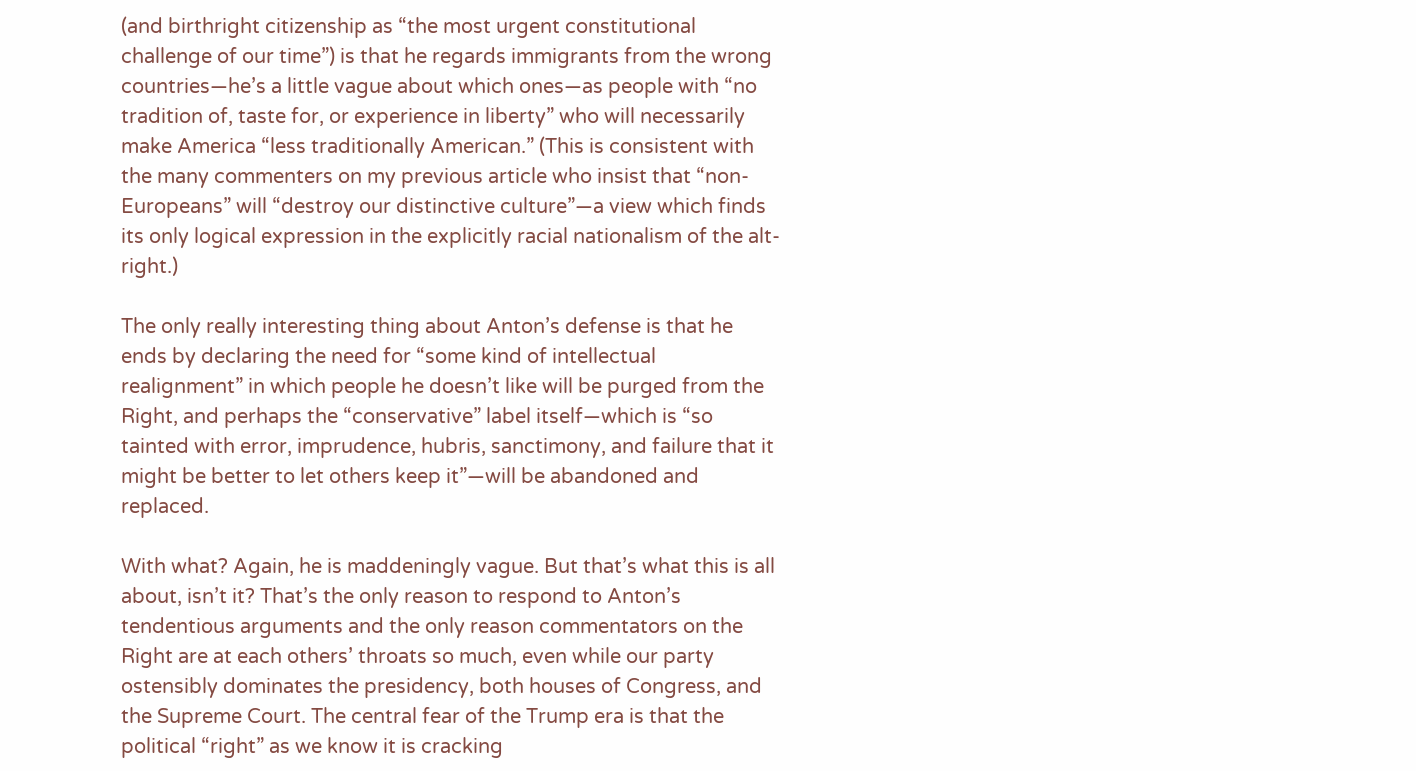(and birthright citizenship as “the most urgent constitutional challenge of our time”) is that he regards immigrants from the wrong countries—he’s a little vague about which ones—as people with “no tradition of, taste for, or experience in liberty” who will necessarily make America “less traditionally American.” (This is consistent with the many commenters on my previous article who insist that “non-Europeans” will “destroy our distinctive culture”—a view which finds its only logical expression in the explicitly racial nationalism of the alt-right.)

The only really interesting thing about Anton’s defense is that he ends by declaring the need for “some kind of intellectual realignment” in which people he doesn’t like will be purged from the Right, and perhaps the “conservative” label itself—which is “so tainted with error, imprudence, hubris, sanctimony, and failure that it might be better to let others keep it”—will be abandoned and replaced.

With what? Again, he is maddeningly vague. But that’s what this is all about, isn’t it? That’s the only reason to respond to Anton’s tendentious arguments and the only reason commentators on the Right are at each others’ throats so much, even while our party ostensibly dominates the presidency, both houses of Congress, and the Supreme Court. The central fear of the Trump era is that the political “right” as we know it is cracking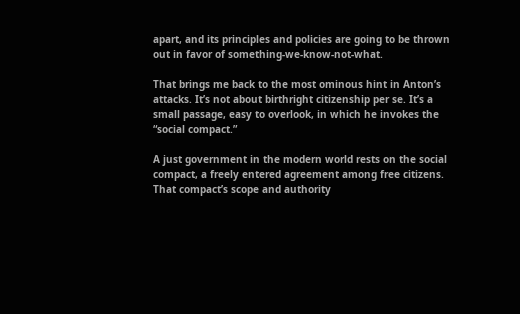apart, and its principles and policies are going to be thrown out in favor of something-we-know-not-what.

That brings me back to the most ominous hint in Anton’s attacks. It’s not about birthright citizenship per se. It’s a small passage, easy to overlook, in which he invokes the “social compact.”

A just government in the modern world rests on the social compact, a freely entered agreement among free citizens. That compact’s scope and authority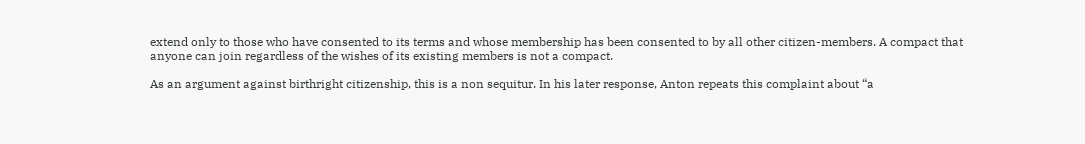extend only to those who have consented to its terms and whose membership has been consented to by all other citizen-members. A compact that anyone can join regardless of the wishes of its existing members is not a compact.

As an argument against birthright citizenship, this is a non sequitur. In his later response, Anton repeats this complaint about “a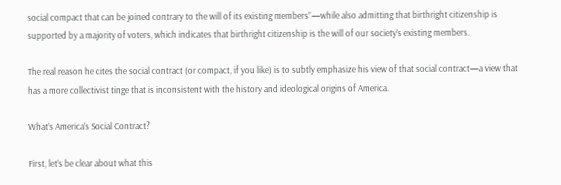social compact that can be joined contrary to the will of its existing members”—while also admitting that birthright citizenship is supported by a majority of voters, which indicates that birthright citizenship is the will of our society’s existing members.

The real reason he cites the social contract (or compact, if you like) is to subtly emphasize his view of that social contract—a view that has a more collectivist tinge that is inconsistent with the history and ideological origins of America.

What’s America’s Social Contract?

First, let’s be clear about what this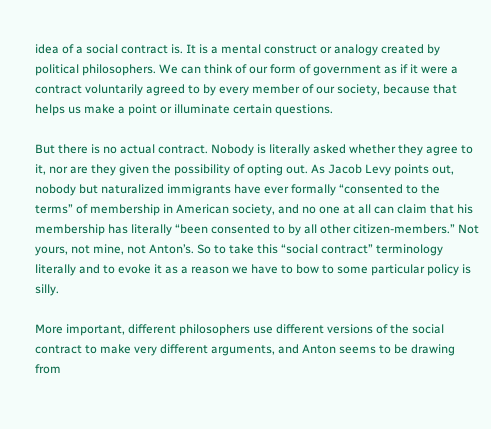idea of a social contract is. It is a mental construct or analogy created by political philosophers. We can think of our form of government as if it were a contract voluntarily agreed to by every member of our society, because that helps us make a point or illuminate certain questions.

But there is no actual contract. Nobody is literally asked whether they agree to it, nor are they given the possibility of opting out. As Jacob Levy points out, nobody but naturalized immigrants have ever formally “consented to the terms” of membership in American society, and no one at all can claim that his membership has literally “been consented to by all other citizen-members.” Not yours, not mine, not Anton’s. So to take this “social contract” terminology literally and to evoke it as a reason we have to bow to some particular policy is silly.

More important, different philosophers use different versions of the social contract to make very different arguments, and Anton seems to be drawing from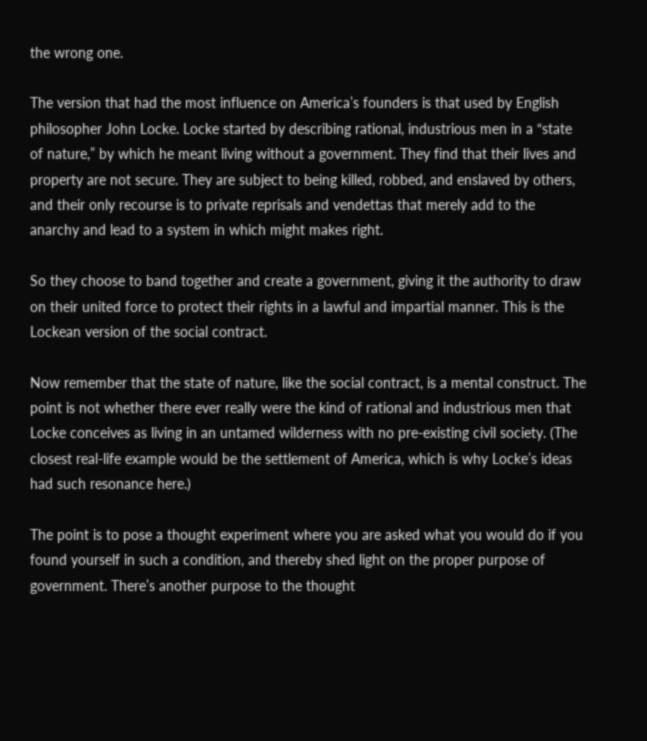the wrong one.

The version that had the most influence on America’s founders is that used by English philosopher John Locke. Locke started by describing rational, industrious men in a “state of nature,” by which he meant living without a government. They find that their lives and property are not secure. They are subject to being killed, robbed, and enslaved by others, and their only recourse is to private reprisals and vendettas that merely add to the anarchy and lead to a system in which might makes right.

So they choose to band together and create a government, giving it the authority to draw on their united force to protect their rights in a lawful and impartial manner. This is the Lockean version of the social contract.

Now remember that the state of nature, like the social contract, is a mental construct. The point is not whether there ever really were the kind of rational and industrious men that Locke conceives as living in an untamed wilderness with no pre-existing civil society. (The closest real-life example would be the settlement of America, which is why Locke’s ideas had such resonance here.)

The point is to pose a thought experiment where you are asked what you would do if you found yourself in such a condition, and thereby shed light on the proper purpose of government. There’s another purpose to the thought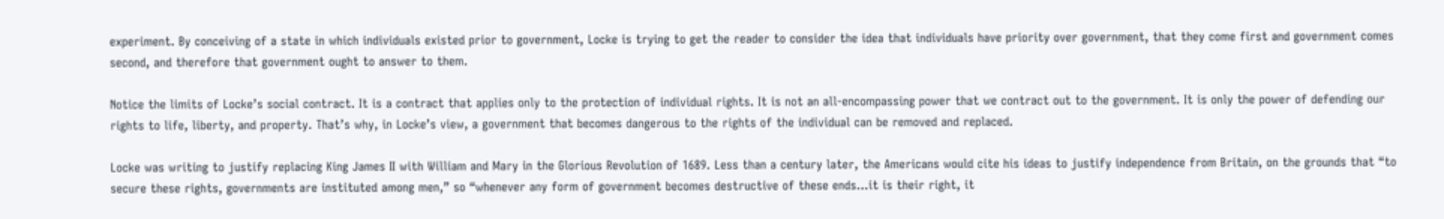experiment. By conceiving of a state in which individuals existed prior to government, Locke is trying to get the reader to consider the idea that individuals have priority over government, that they come first and government comes second, and therefore that government ought to answer to them.

Notice the limits of Locke’s social contract. It is a contract that applies only to the protection of individual rights. It is not an all-encompassing power that we contract out to the government. It is only the power of defending our rights to life, liberty, and property. That’s why, in Locke’s view, a government that becomes dangerous to the rights of the individual can be removed and replaced.

Locke was writing to justify replacing King James II with William and Mary in the Glorious Revolution of 1689. Less than a century later, the Americans would cite his ideas to justify independence from Britain, on the grounds that “to secure these rights, governments are instituted among men,” so “whenever any form of government becomes destructive of these ends…it is their right, it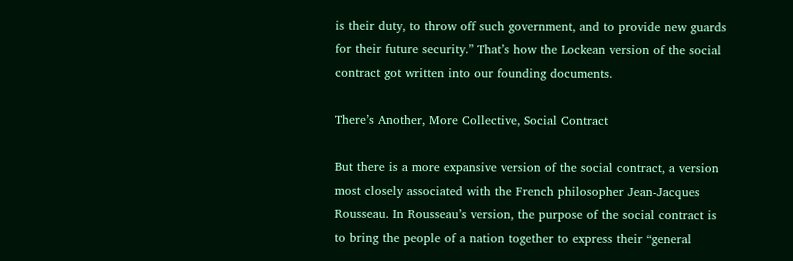is their duty, to throw off such government, and to provide new guards for their future security.” That’s how the Lockean version of the social contract got written into our founding documents.

There’s Another, More Collective, Social Contract

But there is a more expansive version of the social contract, a version most closely associated with the French philosopher Jean-Jacques Rousseau. In Rousseau’s version, the purpose of the social contract is to bring the people of a nation together to express their “general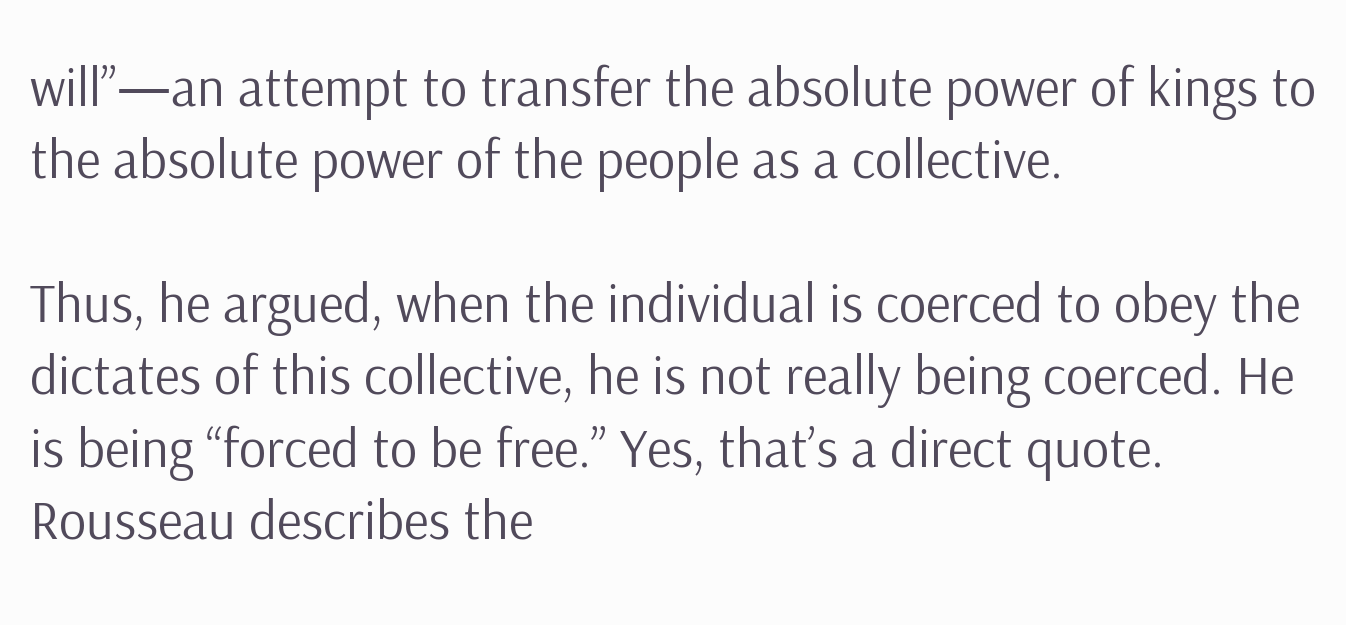will”—an attempt to transfer the absolute power of kings to the absolute power of the people as a collective.

Thus, he argued, when the individual is coerced to obey the dictates of this collective, he is not really being coerced. He is being “forced to be free.” Yes, that’s a direct quote. Rousseau describes the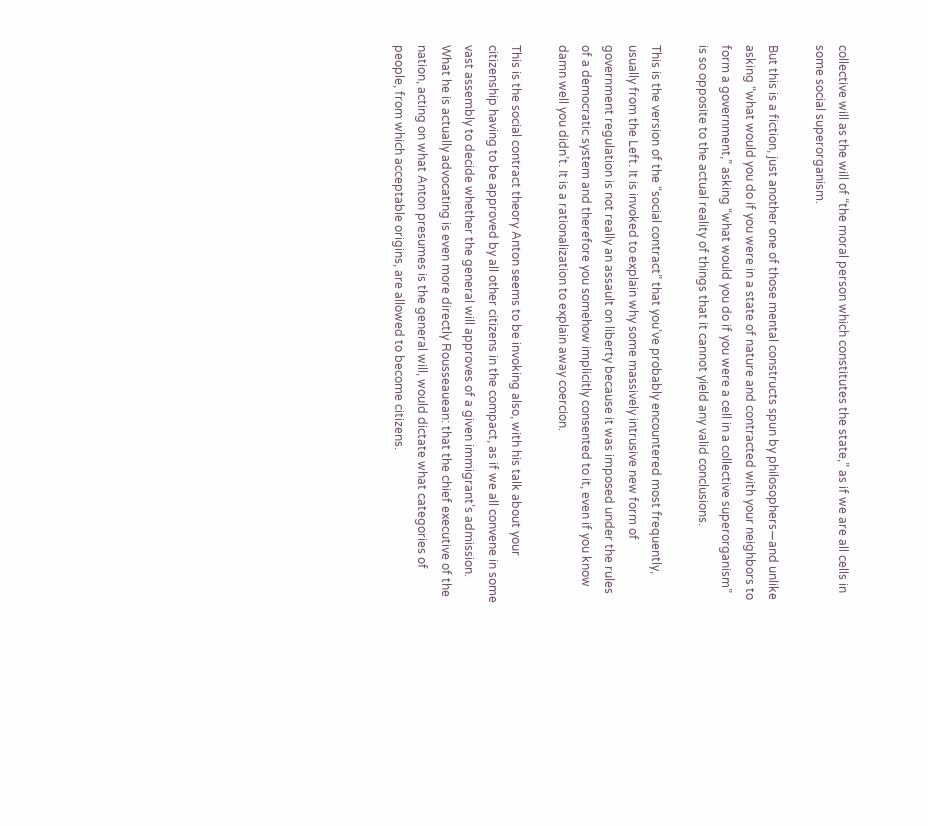collective will as the will of “the moral person which constitutes the state,” as if we are all cells in some social superorganism.

But this is a fiction, just another one of those mental constructs spun by philosophers—and unlike asking “what would you do if you were in a state of nature and contracted with your neighbors to form a government,” asking “what would you do if you were a cell in a collective superorganism” is so opposite to the actual reality of things that it cannot yield any valid conclusions.

This is the version of the “social contract” that you’ve probably encountered most frequently, usually from the Left. It is invoked to explain why some massively intrusive new form of government regulation is not really an assault on liberty because it was imposed under the rules of a democratic system and therefore you somehow implicitly consented to it, even if you know damn well you didn’t. It is a rationalization to explain away coercion.

This is the social contract theory Anton seems to be invoking also, with his talk about your citizenship having to be approved by all other citizens in the compact, as if we all convene in some vast assembly to decide whether the general will approves of a given immigrant’s admission. What he is actually advocating is even more directly Rousseauean: that the chief executive of the nation, acting on what Anton presumes is the general will, would dictate what categories of people, from which acceptable origins, are allowed to become citizens.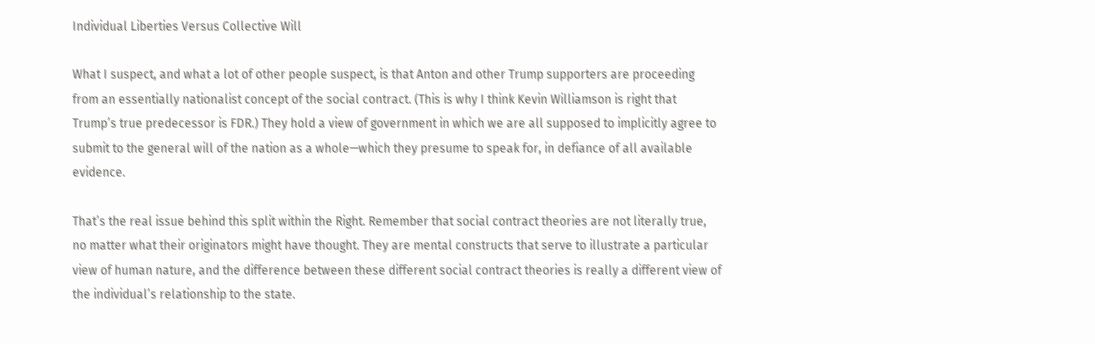Individual Liberties Versus Collective Will

What I suspect, and what a lot of other people suspect, is that Anton and other Trump supporters are proceeding from an essentially nationalist concept of the social contract. (This is why I think Kevin Williamson is right that Trump’s true predecessor is FDR.) They hold a view of government in which we are all supposed to implicitly agree to submit to the general will of the nation as a whole—which they presume to speak for, in defiance of all available evidence.

That’s the real issue behind this split within the Right. Remember that social contract theories are not literally true, no matter what their originators might have thought. They are mental constructs that serve to illustrate a particular view of human nature, and the difference between these different social contract theories is really a different view of the individual’s relationship to the state.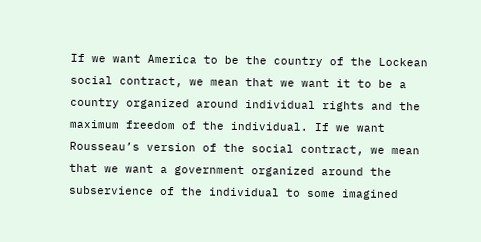If we want America to be the country of the Lockean social contract, we mean that we want it to be a country organized around individual rights and the maximum freedom of the individual. If we want Rousseau’s version of the social contract, we mean that we want a government organized around the subservience of the individual to some imagined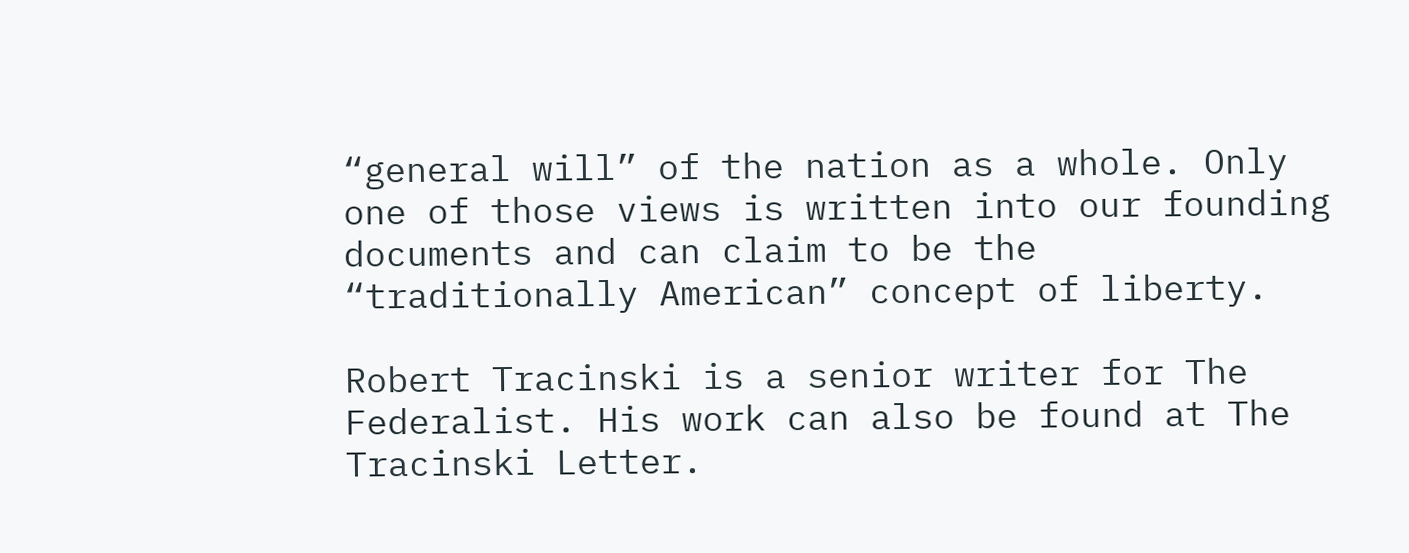“general will” of the nation as a whole. Only one of those views is written into our founding documents and can claim to be the “traditionally American” concept of liberty.

Robert Tracinski is a senior writer for The Federalist. His work can also be found at The Tracinski Letter.